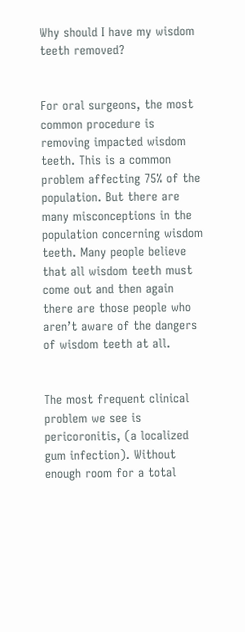Why should I have my wisdom teeth removed?


For oral surgeons, the most common procedure is removing impacted wisdom teeth. This is a common problem affecting 75% of the population. But there are many misconceptions in the population concerning wisdom teeth. Many people believe that all wisdom teeth must come out and then again there are those people who aren’t aware of the dangers of wisdom teeth at all.


The most frequent clinical problem we see is pericoronitis, (a localized gum infection). Without enough room for a total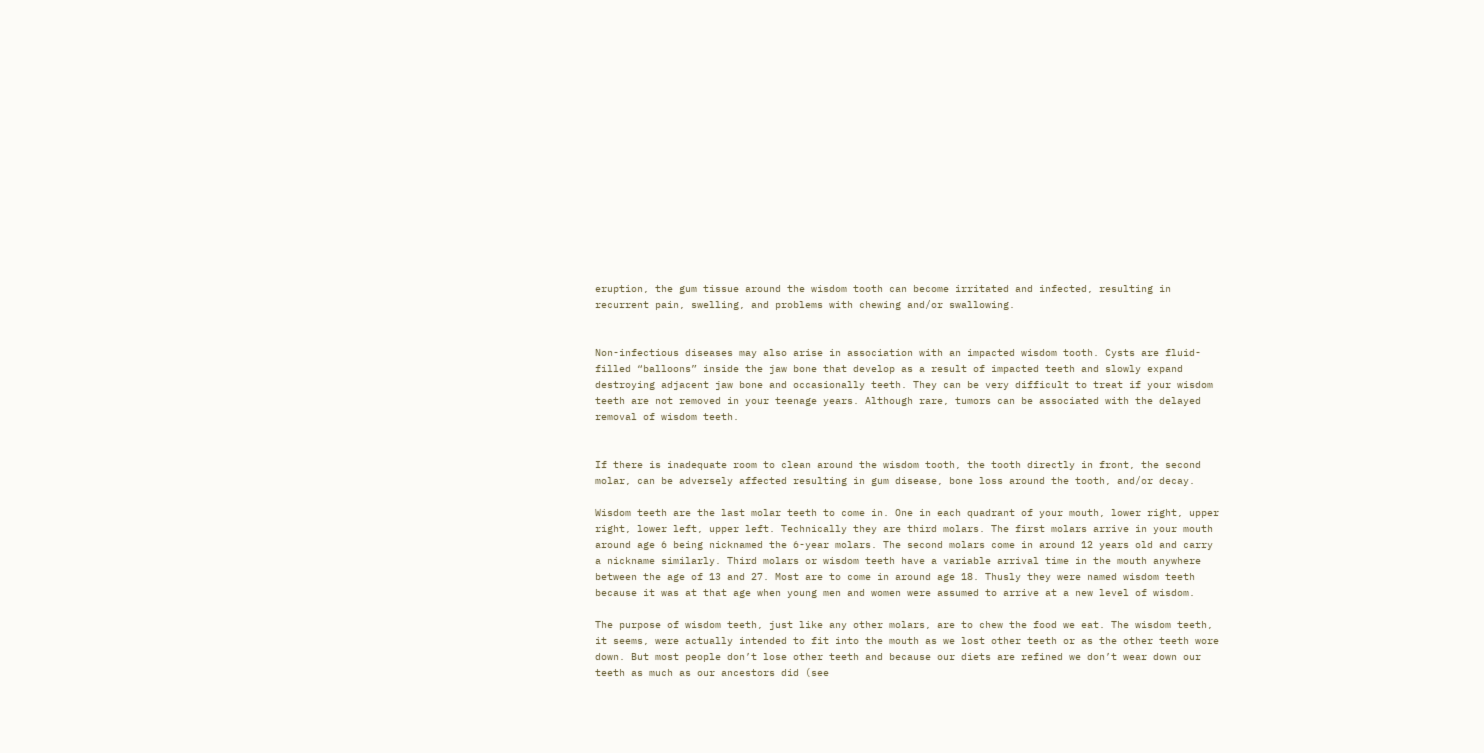eruption, the gum tissue around the wisdom tooth can become irritated and infected, resulting in recurrent pain, swelling, and problems with chewing and/or swallowing.


Non-infectious diseases may also arise in association with an impacted wisdom tooth. Cysts are fluid-filled “balloons” inside the jaw bone that develop as a result of impacted teeth and slowly expand destroying adjacent jaw bone and occasionally teeth. They can be very difficult to treat if your wisdom teeth are not removed in your teenage years. Although rare, tumors can be associated with the delayed removal of wisdom teeth.


If there is inadequate room to clean around the wisdom tooth, the tooth directly in front, the second molar, can be adversely affected resulting in gum disease, bone loss around the tooth, and/or decay.

Wisdom teeth are the last molar teeth to come in. One in each quadrant of your mouth, lower right, upper right, lower left, upper left. Technically they are third molars. The first molars arrive in your mouth around age 6 being nicknamed the 6-year molars. The second molars come in around 12 years old and carry a nickname similarly. Third molars or wisdom teeth have a variable arrival time in the mouth anywhere between the age of 13 and 27. Most are to come in around age 18. Thusly they were named wisdom teeth because it was at that age when young men and women were assumed to arrive at a new level of wisdom.

The purpose of wisdom teeth, just like any other molars, are to chew the food we eat. The wisdom teeth, it seems, were actually intended to fit into the mouth as we lost other teeth or as the other teeth wore down. But most people don’t lose other teeth and because our diets are refined we don’t wear down our teeth as much as our ancestors did (see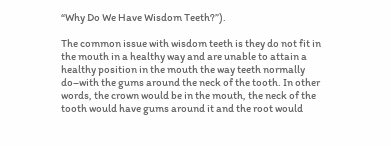“Why Do We Have Wisdom Teeth?”).

The common issue with wisdom teeth is they do not fit in the mouth in a healthy way and are unable to attain a healthy position in the mouth the way teeth normally do–with the gums around the neck of the tooth. In other words, the crown would be in the mouth, the neck of the tooth would have gums around it and the root would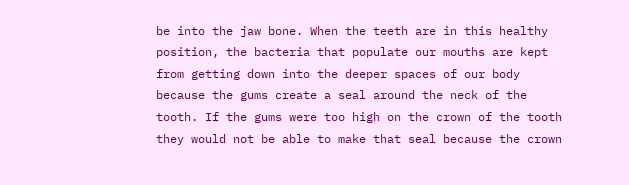be into the jaw bone. When the teeth are in this healthy position, the bacteria that populate our mouths are kept from getting down into the deeper spaces of our body because the gums create a seal around the neck of the tooth. If the gums were too high on the crown of the tooth they would not be able to make that seal because the crown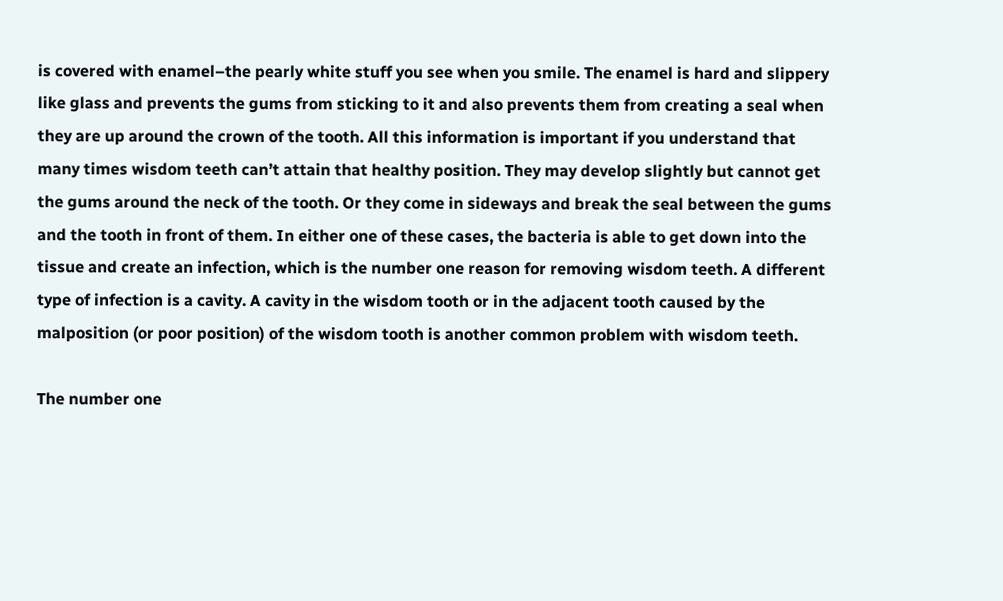is covered with enamel–the pearly white stuff you see when you smile. The enamel is hard and slippery like glass and prevents the gums from sticking to it and also prevents them from creating a seal when they are up around the crown of the tooth. All this information is important if you understand that many times wisdom teeth can’t attain that healthy position. They may develop slightly but cannot get the gums around the neck of the tooth. Or they come in sideways and break the seal between the gums and the tooth in front of them. In either one of these cases, the bacteria is able to get down into the tissue and create an infection, which is the number one reason for removing wisdom teeth. A different type of infection is a cavity. A cavity in the wisdom tooth or in the adjacent tooth caused by the malposition (or poor position) of the wisdom tooth is another common problem with wisdom teeth.

The number one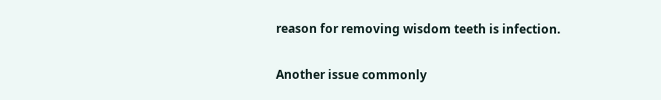reason for removing wisdom teeth is infection.

Another issue commonly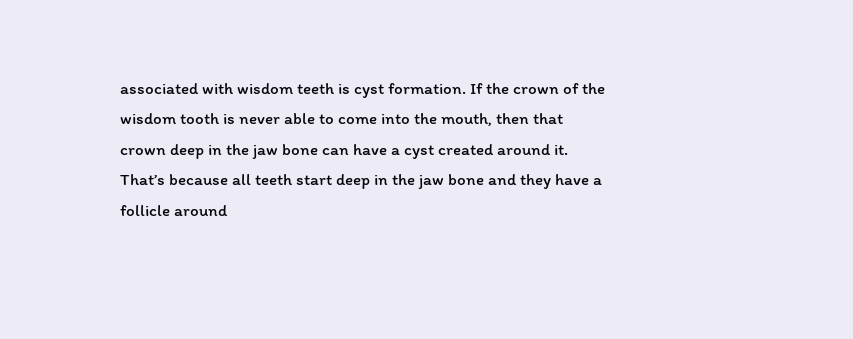associated with wisdom teeth is cyst formation. If the crown of the wisdom tooth is never able to come into the mouth, then that crown deep in the jaw bone can have a cyst created around it. That’s because all teeth start deep in the jaw bone and they have a follicle around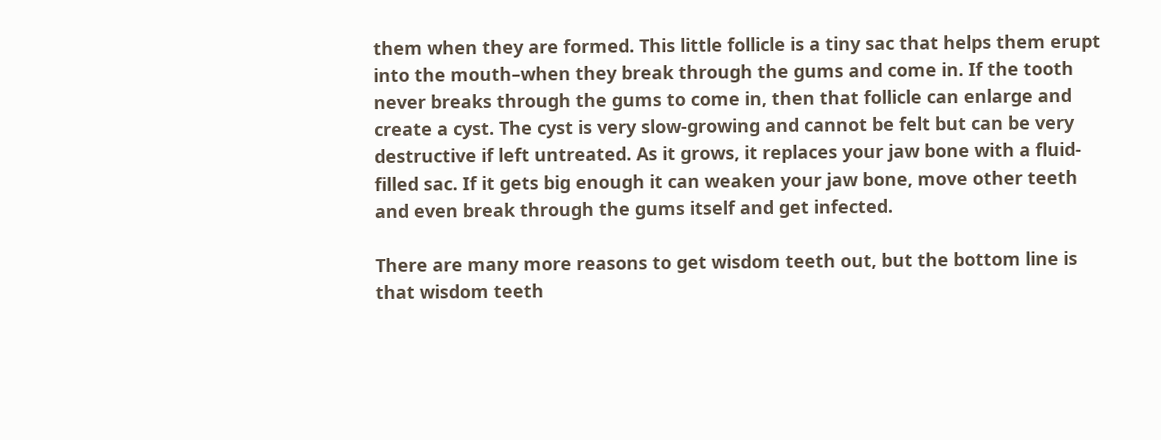them when they are formed. This little follicle is a tiny sac that helps them erupt into the mouth–when they break through the gums and come in. If the tooth never breaks through the gums to come in, then that follicle can enlarge and create a cyst. The cyst is very slow-growing and cannot be felt but can be very destructive if left untreated. As it grows, it replaces your jaw bone with a fluid-filled sac. If it gets big enough it can weaken your jaw bone, move other teeth and even break through the gums itself and get infected.

There are many more reasons to get wisdom teeth out, but the bottom line is that wisdom teeth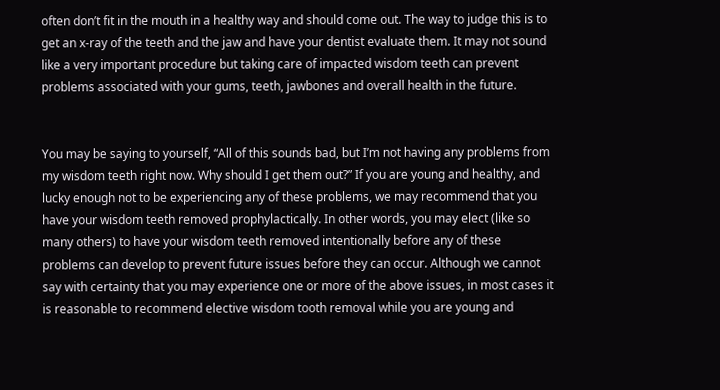often don’t fit in the mouth in a healthy way and should come out. The way to judge this is to get an x-ray of the teeth and the jaw and have your dentist evaluate them. It may not sound like a very important procedure but taking care of impacted wisdom teeth can prevent problems associated with your gums, teeth, jawbones and overall health in the future.


You may be saying to yourself, “All of this sounds bad, but I’m not having any problems from my wisdom teeth right now. Why should I get them out?” If you are young and healthy, and lucky enough not to be experiencing any of these problems, we may recommend that you have your wisdom teeth removed prophylactically. In other words, you may elect (like so many others) to have your wisdom teeth removed intentionally before any of these problems can develop to prevent future issues before they can occur. Although we cannot say with certainty that you may experience one or more of the above issues, in most cases it is reasonable to recommend elective wisdom tooth removal while you are young and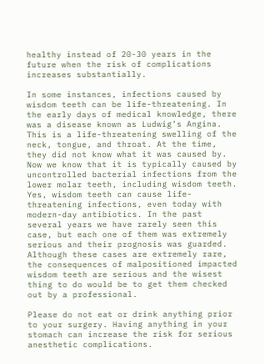healthy instead of 20-30 years in the future when the risk of complications increases substantially.

In some instances, infections caused by wisdom teeth can be life-threatening. In the early days of medical knowledge, there was a disease known as Ludwig’s Angina. This is a life-threatening swelling of the neck, tongue, and throat. At the time, they did not know what it was caused by. Now we know that it is typically caused by uncontrolled bacterial infections from the lower molar teeth, including wisdom teeth. Yes, wisdom teeth can cause life-threatening infections, even today with modern-day antibiotics. In the past several years we have rarely seen this case, but each one of them was extremely serious and their prognosis was guarded. Although these cases are extremely rare, the consequences of malpositioned impacted wisdom teeth are serious and the wisest thing to do would be to get them checked out by a professional.

Please do not eat or drink anything prior to your surgery. Having anything in your stomach can increase the risk for serious anesthetic complications.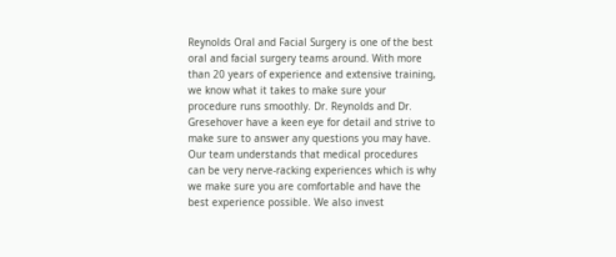Reynolds Oral and Facial Surgery is one of the best oral and facial surgery teams around. With more than 20 years of experience and extensive training, we know what it takes to make sure your procedure runs smoothly. Dr. Reynolds and Dr. Gresehover have a keen eye for detail and strive to make sure to answer any questions you may have. Our team understands that medical procedures can be very nerve-racking experiences which is why we make sure you are comfortable and have the best experience possible. We also invest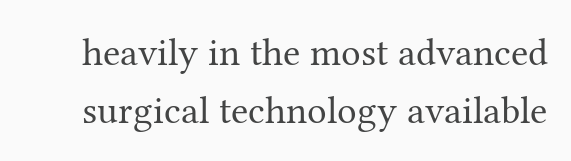heavily in the most advanced surgical technology available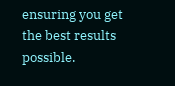ensuring you get the best results possible.